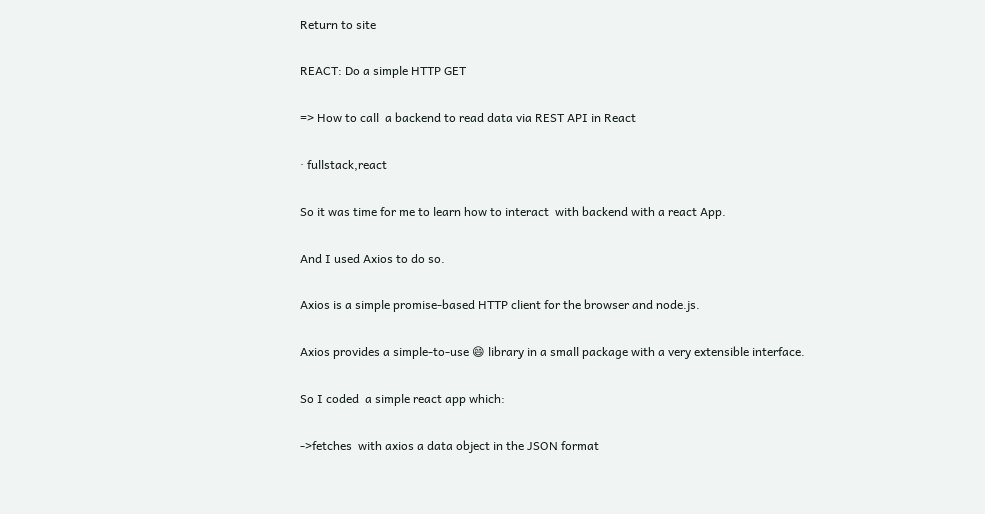Return to site

REACT: Do a simple HTTP GET

=> How to call  a backend to read data via REST API in React

· fullstack,react

So it was time for me to learn how to interact  with backend with a react App.

And I used Axios to do so.

Axios is a simple promise-based HTTP client for the browser and node.js.

Axios provides a simple-to-use 😄 library in a small package with a very extensible interface.

So I coded  a simple react app which:

->fetches  with axios a data object in the JSON format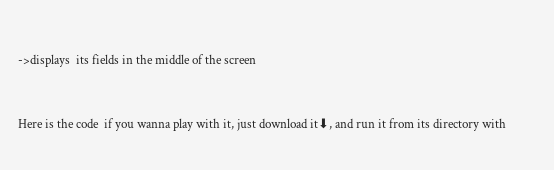->displays  its fields in the middle of the screen


Here is the code  if you wanna play with it, just download it⬇, and run it from its directory with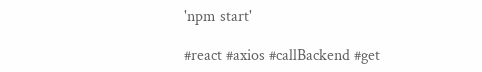'npm start'

#react #axios #callBackend #get